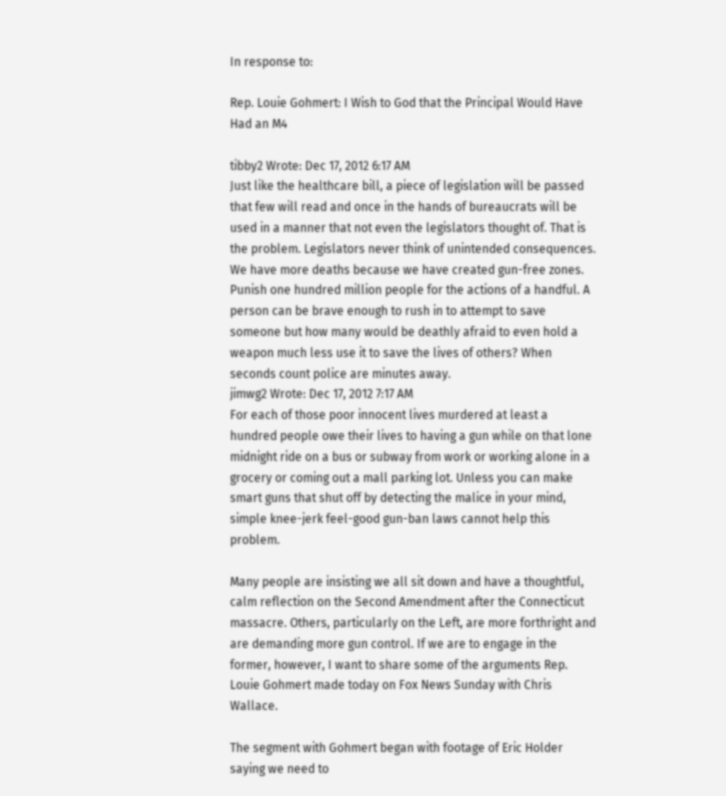In response to:

Rep. Louie Gohmert: I Wish to God that the Principal Would Have Had an M4

tibby2 Wrote: Dec 17, 2012 6:17 AM
Just like the healthcare bill, a piece of legislation will be passed that few will read and once in the hands of bureaucrats will be used in a manner that not even the legislators thought of. That is the problem. Legislators never think of unintended consequences. We have more deaths because we have created gun-free zones. Punish one hundred million people for the actions of a handful. A person can be brave enough to rush in to attempt to save someone but how many would be deathly afraid to even hold a weapon much less use it to save the lives of others? When seconds count police are minutes away.
jimwg2 Wrote: Dec 17, 2012 7:17 AM
For each of those poor innocent lives murdered at least a hundred people owe their lives to having a gun while on that lone midnight ride on a bus or subway from work or working alone in a grocery or coming out a mall parking lot. Unless you can make smart guns that shut off by detecting the malice in your mind, simple knee-jerk feel-good gun-ban laws cannot help this problem.

Many people are insisting we all sit down and have a thoughtful, calm reflection on the Second Amendment after the Connecticut massacre. Others, particularly on the Left, are more forthright and are demanding more gun control. If we are to engage in the former, however, I want to share some of the arguments Rep. Louie Gohmert made today on Fox News Sunday with Chris Wallace.

The segment with Gohmert began with footage of Eric Holder saying we need to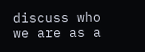discuss who we are as a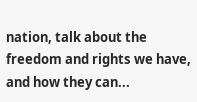nation, talk about the freedom and rights we have, and how they can...